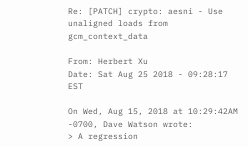Re: [PATCH] crypto: aesni - Use unaligned loads from gcm_context_data

From: Herbert Xu
Date: Sat Aug 25 2018 - 09:28:17 EST

On Wed, Aug 15, 2018 at 10:29:42AM -0700, Dave Watson wrote:
> A regression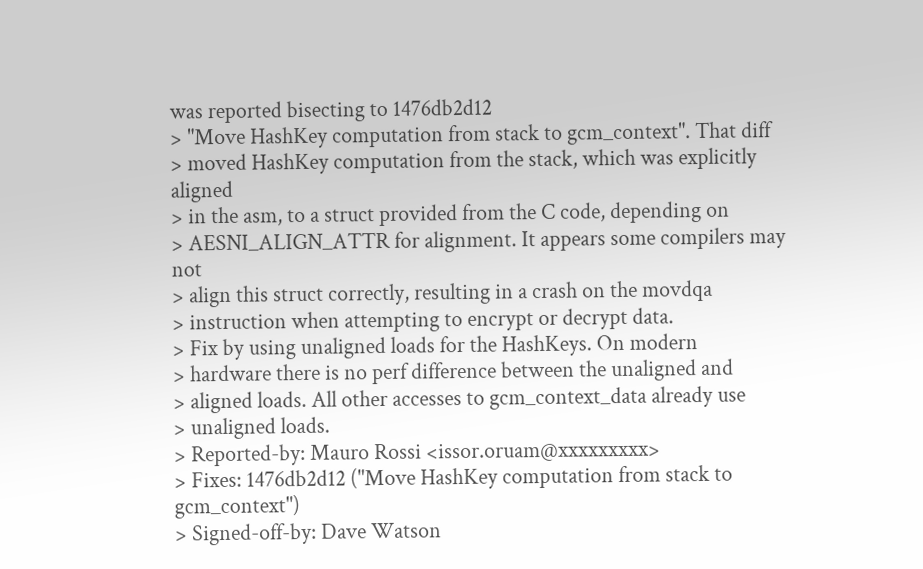was reported bisecting to 1476db2d12
> "Move HashKey computation from stack to gcm_context". That diff
> moved HashKey computation from the stack, which was explicitly aligned
> in the asm, to a struct provided from the C code, depending on
> AESNI_ALIGN_ATTR for alignment. It appears some compilers may not
> align this struct correctly, resulting in a crash on the movdqa
> instruction when attempting to encrypt or decrypt data.
> Fix by using unaligned loads for the HashKeys. On modern
> hardware there is no perf difference between the unaligned and
> aligned loads. All other accesses to gcm_context_data already use
> unaligned loads.
> Reported-by: Mauro Rossi <issor.oruam@xxxxxxxxx>
> Fixes: 1476db2d12 ("Move HashKey computation from stack to gcm_context")
> Signed-off-by: Dave Watson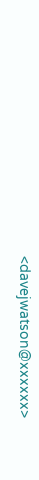<davejwatson@xxxxxx>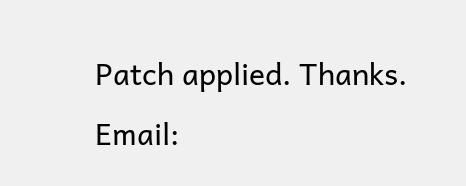Patch applied. Thanks.
Email: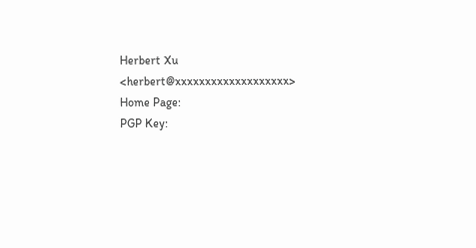Herbert Xu <herbert@xxxxxxxxxxxxxxxxxxx>
Home Page:
PGP Key: